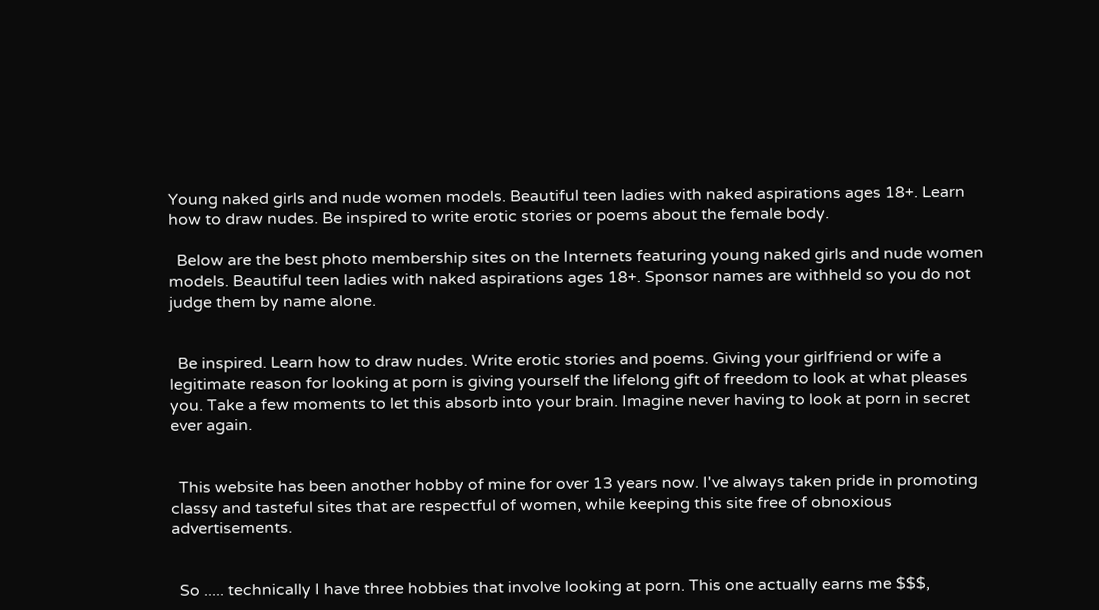Young naked girls and nude women models. Beautiful teen ladies with naked aspirations ages 18+. Learn how to draw nudes. Be inspired to write erotic stories or poems about the female body.

  Below are the best photo membership sites on the Internets featuring young naked girls and nude women models. Beautiful teen ladies with naked aspirations ages 18+. Sponsor names are withheld so you do not judge them by name alone.


  Be inspired. Learn how to draw nudes. Write erotic stories and poems. Giving your girlfriend or wife a legitimate reason for looking at porn is giving yourself the lifelong gift of freedom to look at what pleases you. Take a few moments to let this absorb into your brain. Imagine never having to look at porn in secret ever again.


  This website has been another hobby of mine for over 13 years now. I've always taken pride in promoting classy and tasteful sites that are respectful of women, while keeping this site free of obnoxious advertisements.


  So ..... technically I have three hobbies that involve looking at porn. This one actually earns me $$$,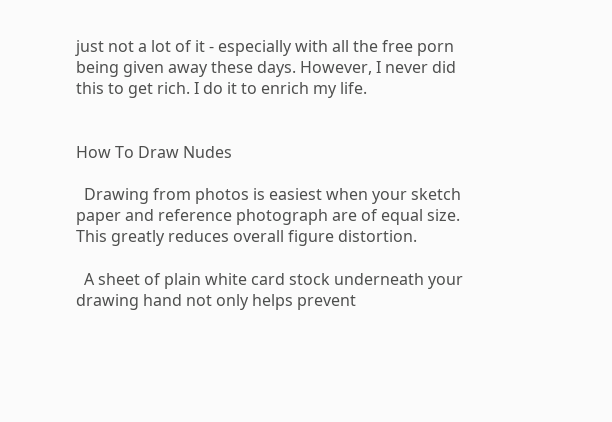just not a lot of it - especially with all the free porn being given away these days. However, I never did this to get rich. I do it to enrich my life.


How To Draw Nudes

  Drawing from photos is easiest when your sketch paper and reference photograph are of equal size. This greatly reduces overall figure distortion.

  A sheet of plain white card stock underneath your drawing hand not only helps prevent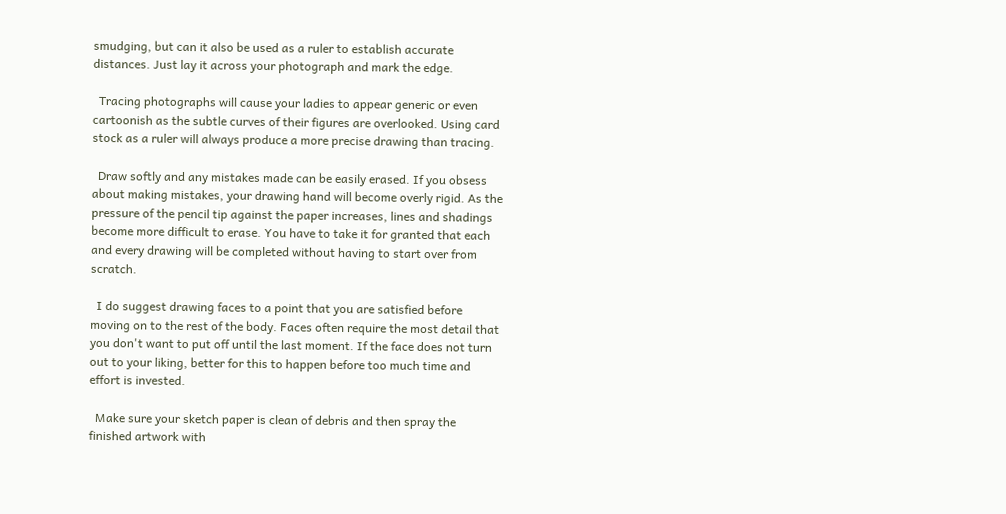smudging, but can it also be used as a ruler to establish accurate distances. Just lay it across your photograph and mark the edge.

  Tracing photographs will cause your ladies to appear generic or even cartoonish as the subtle curves of their figures are overlooked. Using card stock as a ruler will always produce a more precise drawing than tracing.

  Draw softly and any mistakes made can be easily erased. If you obsess about making mistakes, your drawing hand will become overly rigid. As the pressure of the pencil tip against the paper increases, lines and shadings become more difficult to erase. You have to take it for granted that each and every drawing will be completed without having to start over from scratch.

  I do suggest drawing faces to a point that you are satisfied before moving on to the rest of the body. Faces often require the most detail that you don't want to put off until the last moment. If the face does not turn out to your liking, better for this to happen before too much time and effort is invested.

  Make sure your sketch paper is clean of debris and then spray the finished artwork with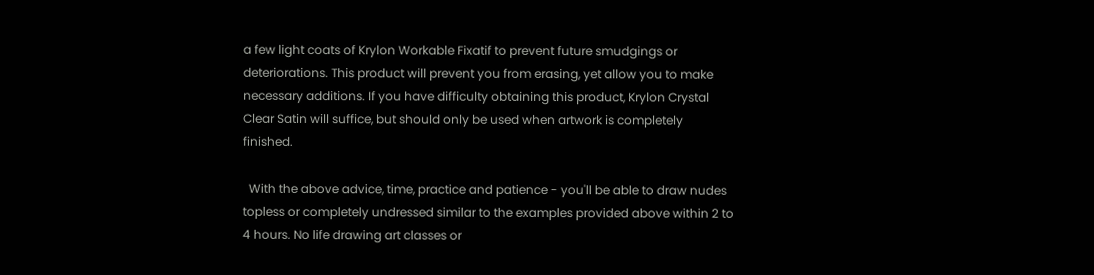a few light coats of Krylon Workable Fixatif to prevent future smudgings or deteriorations. This product will prevent you from erasing, yet allow you to make necessary additions. If you have difficulty obtaining this product, Krylon Crystal Clear Satin will suffice, but should only be used when artwork is completely finished.

  With the above advice, time, practice and patience - you'll be able to draw nudes topless or completely undressed similar to the examples provided above within 2 to 4 hours. No life drawing art classes or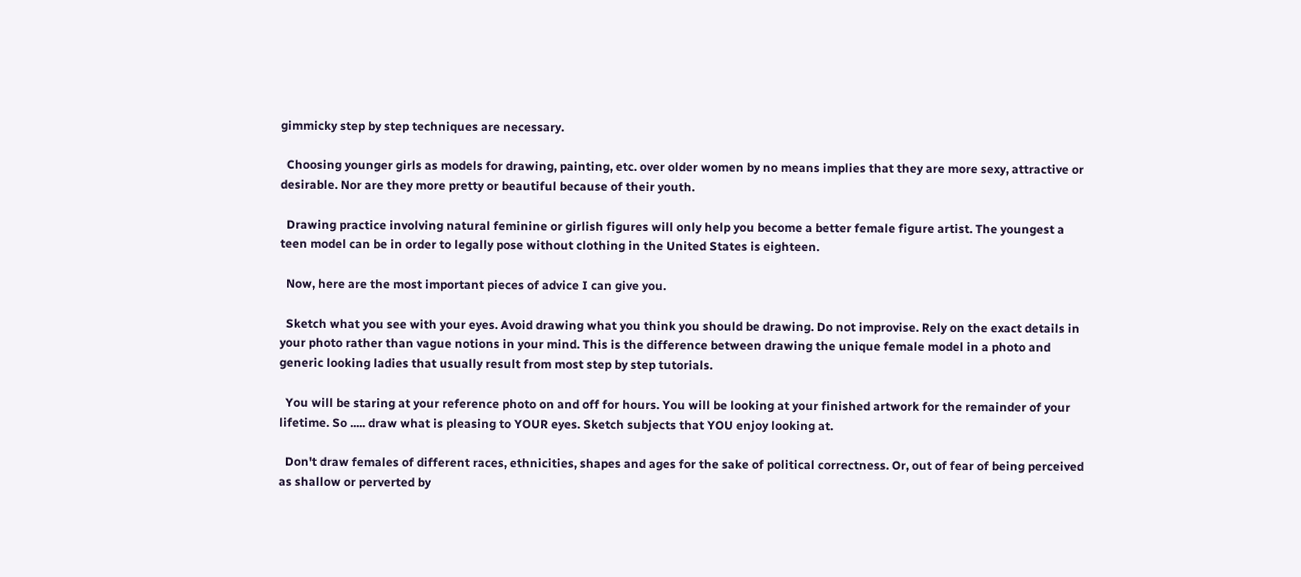gimmicky step by step techniques are necessary.

  Choosing younger girls as models for drawing, painting, etc. over older women by no means implies that they are more sexy, attractive or desirable. Nor are they more pretty or beautiful because of their youth.

  Drawing practice involving natural feminine or girlish figures will only help you become a better female figure artist. The youngest a teen model can be in order to legally pose without clothing in the United States is eighteen.

  Now, here are the most important pieces of advice I can give you.

  Sketch what you see with your eyes. Avoid drawing what you think you should be drawing. Do not improvise. Rely on the exact details in your photo rather than vague notions in your mind. This is the difference between drawing the unique female model in a photo and generic looking ladies that usually result from most step by step tutorials.

  You will be staring at your reference photo on and off for hours. You will be looking at your finished artwork for the remainder of your lifetime. So ..... draw what is pleasing to YOUR eyes. Sketch subjects that YOU enjoy looking at.

  Don't draw females of different races, ethnicities, shapes and ages for the sake of political correctness. Or, out of fear of being perceived as shallow or perverted by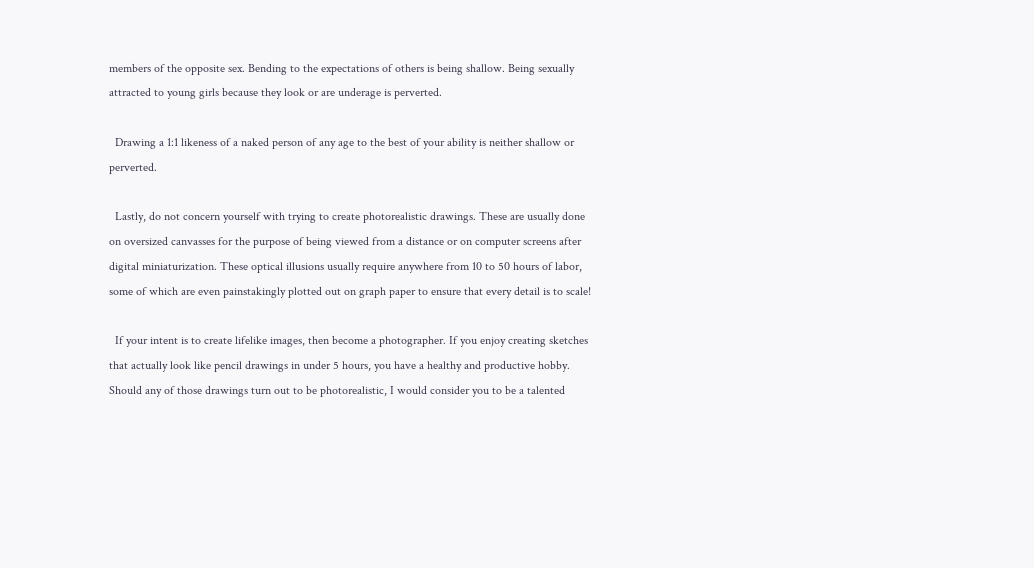members of the opposite sex. Bending to the expectations of others is being shallow. Being sexually attracted to young girls because they look or are underage is perverted.

  Drawing a 1:1 likeness of a naked person of any age to the best of your ability is neither shallow or perverted.

  Lastly, do not concern yourself with trying to create photorealistic drawings. These are usually done on oversized canvasses for the purpose of being viewed from a distance or on computer screens after digital miniaturization. These optical illusions usually require anywhere from 10 to 50 hours of labor, some of which are even painstakingly plotted out on graph paper to ensure that every detail is to scale!

  If your intent is to create lifelike images, then become a photographer. If you enjoy creating sketches that actually look like pencil drawings in under 5 hours, you have a healthy and productive hobby. Should any of those drawings turn out to be photorealistic, I would consider you to be a talented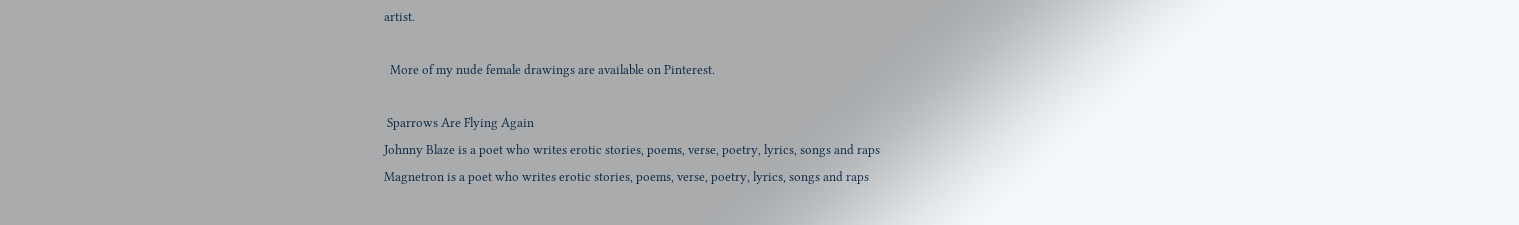artist.

  More of my nude female drawings are available on Pinterest.

 Sparrows Are Flying Again
Johnny Blaze is a poet who writes erotic stories, poems, verse, poetry, lyrics, songs and raps
Magnetron is a poet who writes erotic stories, poems, verse, poetry, lyrics, songs and raps